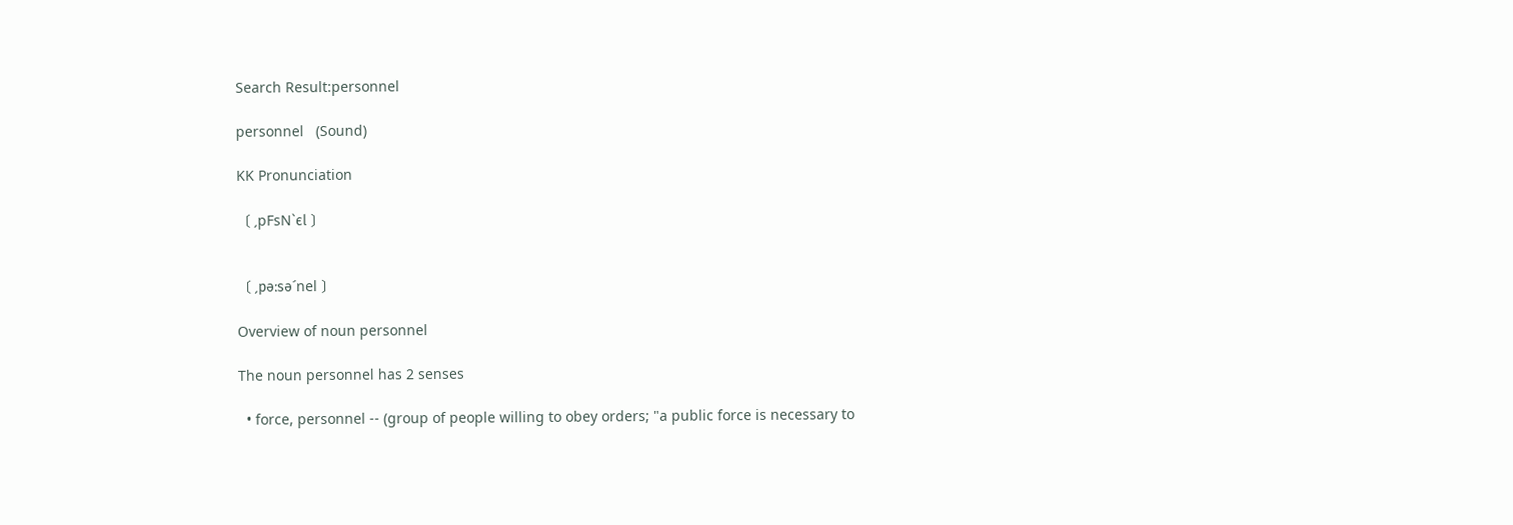Search Result:personnel

personnel   (Sound)

KK Pronunciation

〔 ˏpFsNˋєl 〕


〔 ˏpәːsәˊnel 〕

Overview of noun personnel

The noun personnel has 2 senses

  • force, personnel -- (group of people willing to obey orders; "a public force is necessary to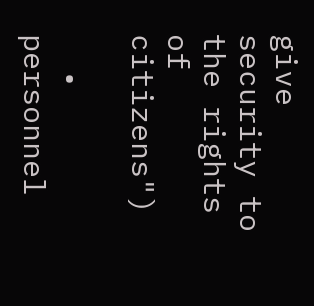give security to the rights of citizens")

  • personnel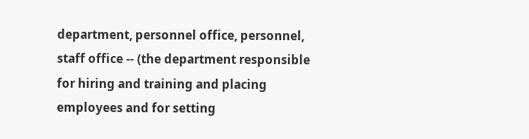department, personnel office, personnel, staff office -- (the department responsible for hiring and training and placing employees and for setting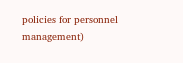policies for personnel management)